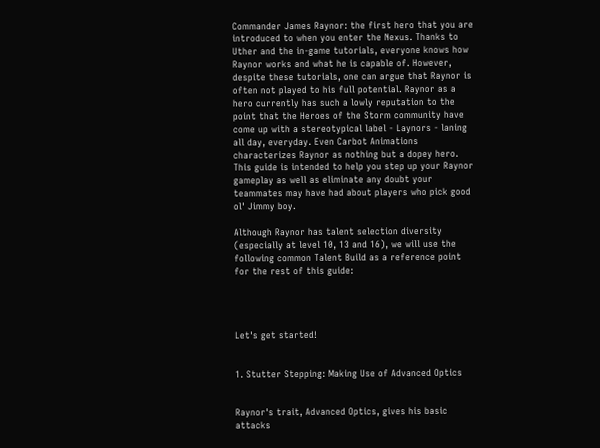Commander James Raynor: the first hero that you are introduced to when you enter the Nexus. Thanks to Uther and the in-game tutorials, everyone knows how Raynor works and what he is capable of. However, despite these tutorials, one can argue that Raynor is often not played to his full potential. Raynor as a hero currently has such a lowly reputation to the point that the Heroes of the Storm community have come up with a stereotypical label - Laynors - laning all day, everyday. Even Carbot Animations characterizes Raynor as nothing but a dopey hero. This guide is intended to help you step up your Raynor gameplay as well as eliminate any doubt your teammates may have had about players who pick good ol' Jimmy boy.

Although Raynor has talent selection diversity (especially at level 10, 13 and 16), we will use the following common Talent Build as a reference point for the rest of this guide:




Let's get started!


1. Stutter Stepping: Making Use of Advanced Optics


Raynor's trait, Advanced Optics, gives his basic attacks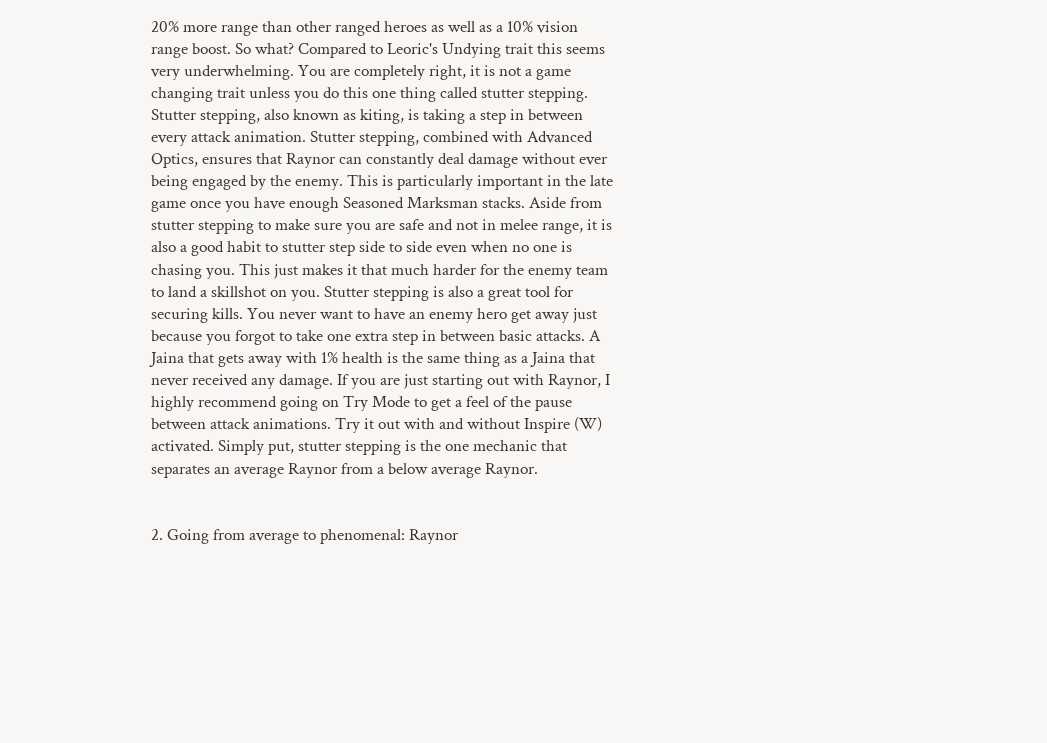20% more range than other ranged heroes as well as a 10% vision range boost. So what? Compared to Leoric's Undying trait this seems very underwhelming. You are completely right, it is not a game changing trait unless you do this one thing called stutter stepping. Stutter stepping, also known as kiting, is taking a step in between every attack animation. Stutter stepping, combined with Advanced Optics, ensures that Raynor can constantly deal damage without ever being engaged by the enemy. This is particularly important in the late game once you have enough Seasoned Marksman stacks. Aside from stutter stepping to make sure you are safe and not in melee range, it is also a good habit to stutter step side to side even when no one is chasing you. This just makes it that much harder for the enemy team to land a skillshot on you. Stutter stepping is also a great tool for securing kills. You never want to have an enemy hero get away just because you forgot to take one extra step in between basic attacks. A Jaina that gets away with 1% health is the same thing as a Jaina that never received any damage. If you are just starting out with Raynor, I highly recommend going on Try Mode to get a feel of the pause between attack animations. Try it out with and without Inspire (W) activated. Simply put, stutter stepping is the one mechanic that separates an average Raynor from a below average Raynor.


2. Going from average to phenomenal: Raynor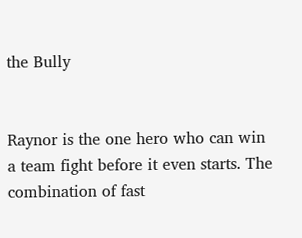the Bully


Raynor is the one hero who can win a team fight before it even starts. The combination of fast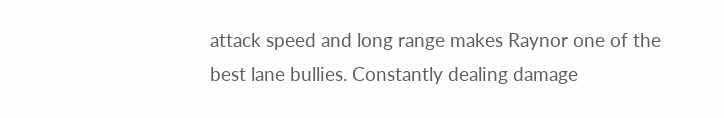attack speed and long range makes Raynor one of the best lane bullies. Constantly dealing damage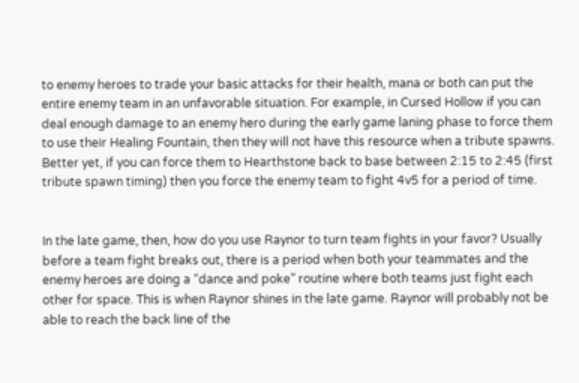to enemy heroes to trade your basic attacks for their health, mana or both can put the entire enemy team in an unfavorable situation. For example, in Cursed Hollow if you can deal enough damage to an enemy hero during the early game laning phase to force them to use their Healing Fountain, then they will not have this resource when a tribute spawns. Better yet, if you can force them to Hearthstone back to base between 2:15 to 2:45 (first tribute spawn timing) then you force the enemy team to fight 4v5 for a period of time.


In the late game, then, how do you use Raynor to turn team fights in your favor? Usually before a team fight breaks out, there is a period when both your teammates and the enemy heroes are doing a “dance and poke” routine where both teams just fight each other for space. This is when Raynor shines in the late game. Raynor will probably not be able to reach the back line of the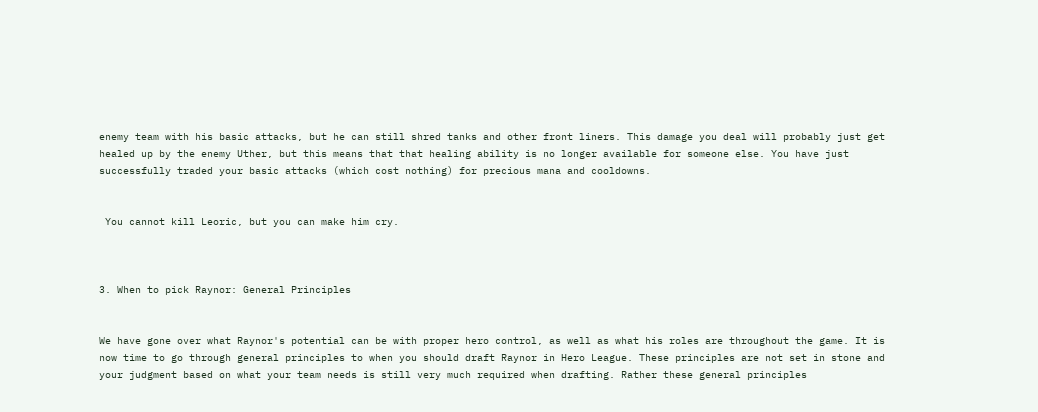enemy team with his basic attacks, but he can still shred tanks and other front liners. This damage you deal will probably just get healed up by the enemy Uther, but this means that that healing ability is no longer available for someone else. You have just successfully traded your basic attacks (which cost nothing) for precious mana and cooldowns.


 You cannot kill Leoric, but you can make him cry.



3. When to pick Raynor: General Principles


We have gone over what Raynor's potential can be with proper hero control, as well as what his roles are throughout the game. It is now time to go through general principles to when you should draft Raynor in Hero League. These principles are not set in stone and your judgment based on what your team needs is still very much required when drafting. Rather these general principles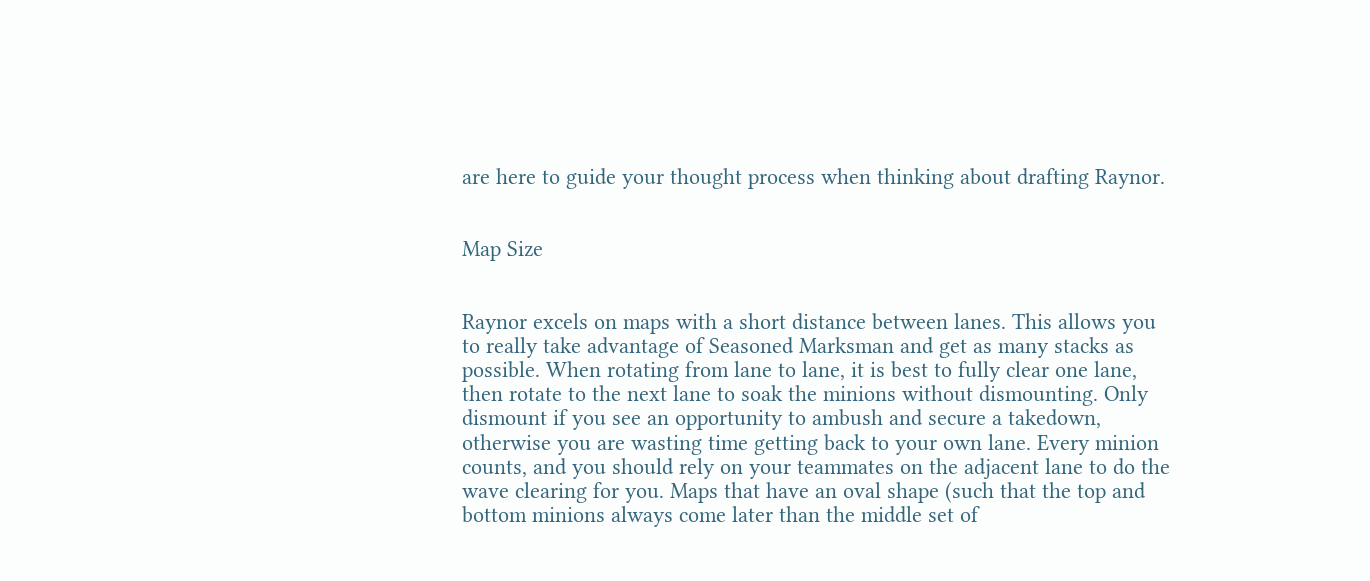are here to guide your thought process when thinking about drafting Raynor.


Map Size


Raynor excels on maps with a short distance between lanes. This allows you to really take advantage of Seasoned Marksman and get as many stacks as possible. When rotating from lane to lane, it is best to fully clear one lane, then rotate to the next lane to soak the minions without dismounting. Only dismount if you see an opportunity to ambush and secure a takedown, otherwise you are wasting time getting back to your own lane. Every minion counts, and you should rely on your teammates on the adjacent lane to do the wave clearing for you. Maps that have an oval shape (such that the top and bottom minions always come later than the middle set of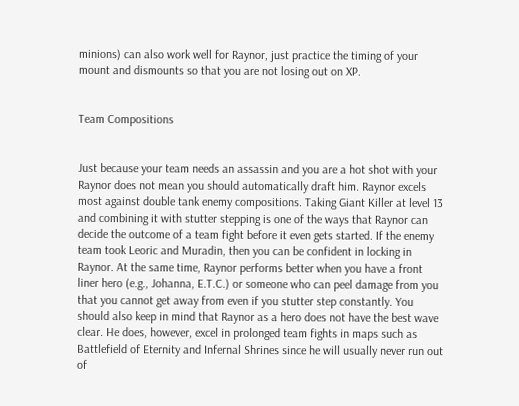minions) can also work well for Raynor, just practice the timing of your mount and dismounts so that you are not losing out on XP.


Team Compositions


Just because your team needs an assassin and you are a hot shot with your Raynor does not mean you should automatically draft him. Raynor excels most against double tank enemy compositions. Taking Giant Killer at level 13 and combining it with stutter stepping is one of the ways that Raynor can decide the outcome of a team fight before it even gets started. If the enemy team took Leoric and Muradin, then you can be confident in locking in Raynor. At the same time, Raynor performs better when you have a front liner hero (e.g., Johanna, E.T.C.) or someone who can peel damage from you that you cannot get away from even if you stutter step constantly. You should also keep in mind that Raynor as a hero does not have the best wave clear. He does, however, excel in prolonged team fights in maps such as Battlefield of Eternity and Infernal Shrines since he will usually never run out of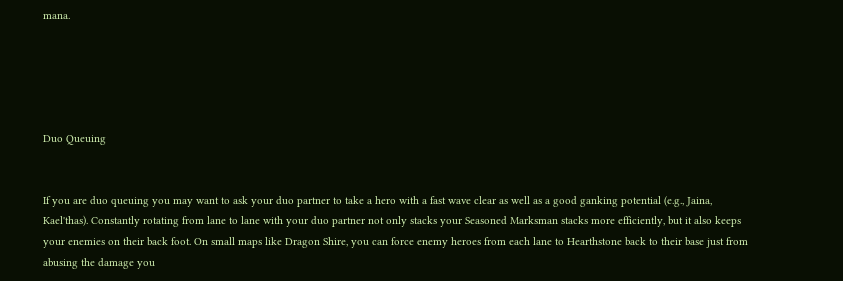mana.





Duo Queuing


If you are duo queuing you may want to ask your duo partner to take a hero with a fast wave clear as well as a good ganking potential (e.g., Jaina, Kael'thas). Constantly rotating from lane to lane with your duo partner not only stacks your Seasoned Marksman stacks more efficiently, but it also keeps your enemies on their back foot. On small maps like Dragon Shire, you can force enemy heroes from each lane to Hearthstone back to their base just from abusing the damage you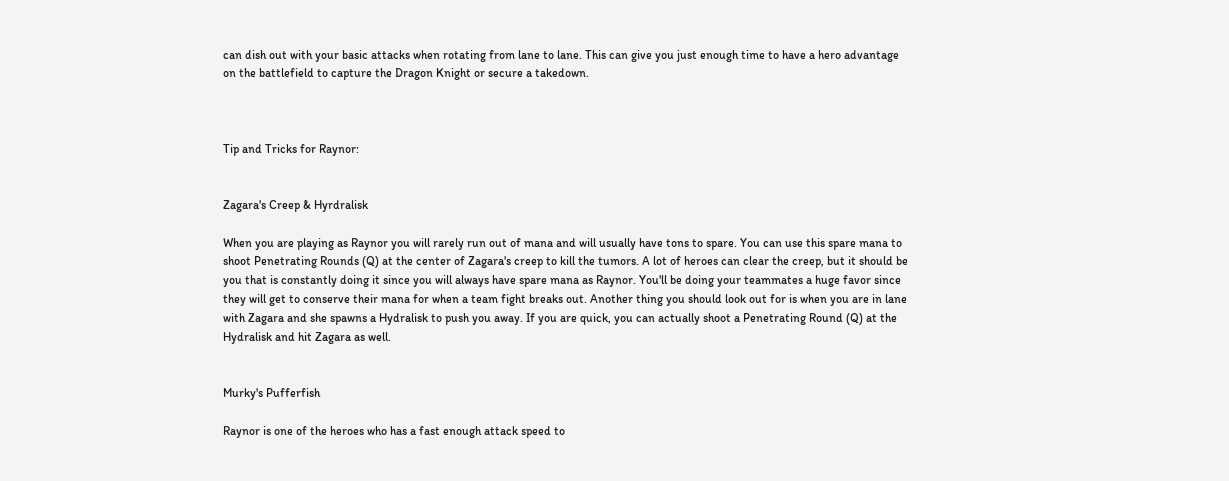can dish out with your basic attacks when rotating from lane to lane. This can give you just enough time to have a hero advantage on the battlefield to capture the Dragon Knight or secure a takedown.



Tip and Tricks for Raynor:


Zagara's Creep & Hyrdralisk

When you are playing as Raynor you will rarely run out of mana and will usually have tons to spare. You can use this spare mana to shoot Penetrating Rounds (Q) at the center of Zagara's creep to kill the tumors. A lot of heroes can clear the creep, but it should be you that is constantly doing it since you will always have spare mana as Raynor. You'll be doing your teammates a huge favor since they will get to conserve their mana for when a team fight breaks out. Another thing you should look out for is when you are in lane with Zagara and she spawns a Hydralisk to push you away. If you are quick, you can actually shoot a Penetrating Round (Q) at the Hydralisk and hit Zagara as well.


Murky's Pufferfish

Raynor is one of the heroes who has a fast enough attack speed to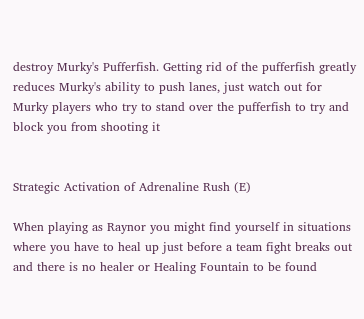destroy Murky's Pufferfish. Getting rid of the pufferfish greatly reduces Murky's ability to push lanes, just watch out for Murky players who try to stand over the pufferfish to try and block you from shooting it


Strategic Activation of Adrenaline Rush (E)

When playing as Raynor you might find yourself in situations where you have to heal up just before a team fight breaks out and there is no healer or Healing Fountain to be found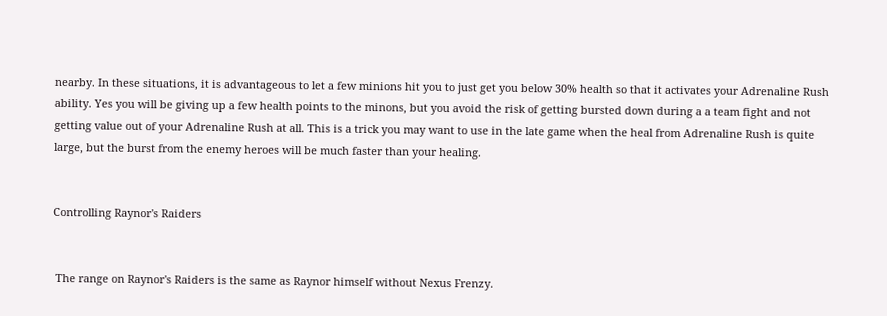nearby. In these situations, it is advantageous to let a few minions hit you to just get you below 30% health so that it activates your Adrenaline Rush ability. Yes you will be giving up a few health points to the minons, but you avoid the risk of getting bursted down during a a team fight and not getting value out of your Adrenaline Rush at all. This is a trick you may want to use in the late game when the heal from Adrenaline Rush is quite large, but the burst from the enemy heroes will be much faster than your healing.


Controlling Raynor's Raiders


 The range on Raynor's Raiders is the same as Raynor himself without Nexus Frenzy.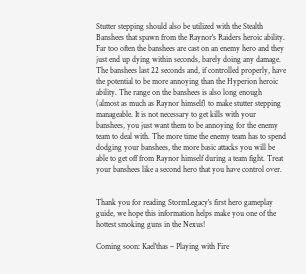Stutter stepping should also be utilized with the Stealth Banshees that spawn from the Raynor's Raiders heroic ability. Far too often the banshees are cast on an enemy hero and they just end up dying within seconds, barely doing any damage. The banshees last 22 seconds and, if controlled properly, have the potential to be more annoying than the Hyperion heroic ability. The range on the banshees is also long enough (almost as much as Raynor himself) to make stutter stepping manageable. It is not necessary to get kills with your banshees, you just want them to be annoying for the enemy team to deal with. The more time the enemy team has to spend dodging your banshees, the more basic attacks you will be able to get off from Raynor himself during a team fight. Treat your banshees like a second hero that you have control over.


Thank you for reading StormLegacy's first hero gameplay guide, we hope this information helps make you one of the hottest smoking guns in the Nexus!

Coming soon: Kael'thas – Playing with Fire